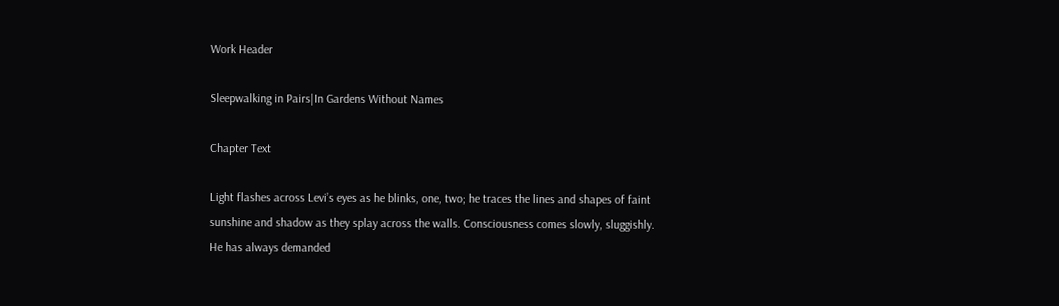Work Header

Sleepwalking in Pairs|In Gardens Without Names

Chapter Text

Light flashes across Levi’s eyes as he blinks, one, two; he traces the lines and shapes of faint sunshine and shadow as they splay across the walls. Consciousness comes slowly, sluggishly. He has always demanded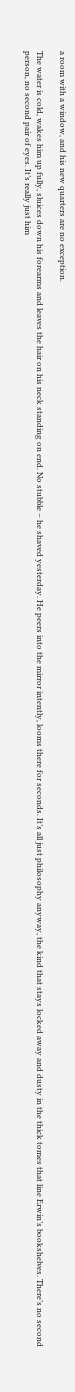a room with a window, and his new quarters are no exception.

The water is cold, wakes him up fully, sluices down his forearms and leaves the hair on his neck standing on end. No stubble – he shaved yesterday. He peers into the mirror intently, looms there for seconds. It’s all just philosophy anyway, the kind that stays locked away and dusty in the thick tomes that line Erwin’s bookshelves. There’s no second person, no second pair of eyes. It’s really just him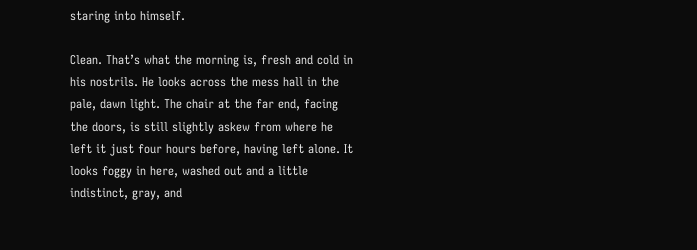staring into himself.

Clean. That’s what the morning is, fresh and cold in his nostrils. He looks across the mess hall in the pale, dawn light. The chair at the far end, facing the doors, is still slightly askew from where he left it just four hours before, having left alone. It looks foggy in here, washed out and a little indistinct, gray, and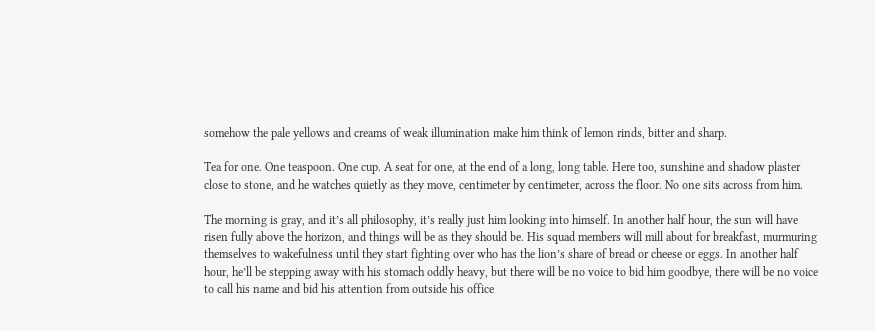somehow the pale yellows and creams of weak illumination make him think of lemon rinds, bitter and sharp.

Tea for one. One teaspoon. One cup. A seat for one, at the end of a long, long table. Here too, sunshine and shadow plaster close to stone, and he watches quietly as they move, centimeter by centimeter, across the floor. No one sits across from him.

The morning is gray, and it’s all philosophy, it’s really just him looking into himself. In another half hour, the sun will have risen fully above the horizon, and things will be as they should be. His squad members will mill about for breakfast, murmuring themselves to wakefulness until they start fighting over who has the lion’s share of bread or cheese or eggs. In another half hour, he’ll be stepping away with his stomach oddly heavy, but there will be no voice to bid him goodbye, there will be no voice to call his name and bid his attention from outside his office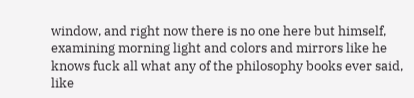window, and right now there is no one here but himself, examining morning light and colors and mirrors like he knows fuck all what any of the philosophy books ever said, like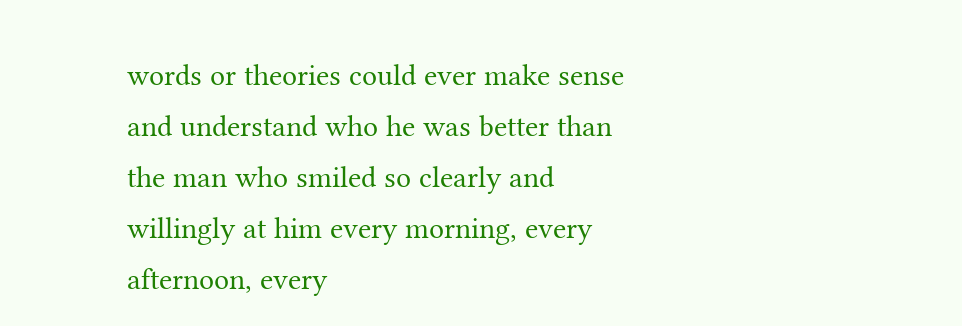words or theories could ever make sense and understand who he was better than the man who smiled so clearly and willingly at him every morning, every afternoon, every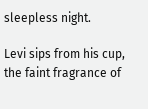sleepless night.

Levi sips from his cup, the faint fragrance of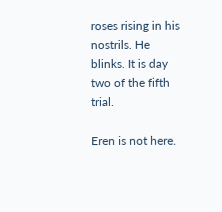roses rising in his nostrils. He blinks. It is day two of the fifth trial.

Eren is not here.